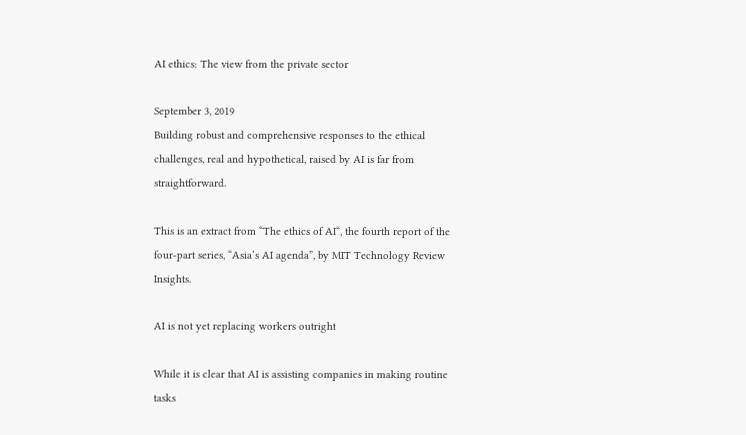AI ethics: The view from the private sector

September 3, 2019
Building robust and comprehensive responses to the ethical challenges, real and hypothetical, raised by AI is far from straightforward.

This is an extract from “The ethics of AI“, the fourth report of the four-part series, “Asia’s AI agenda”, by MIT Technology Review Insights.

AI is not yet replacing workers outright

While it is clear that AI is assisting companies in making routine tasks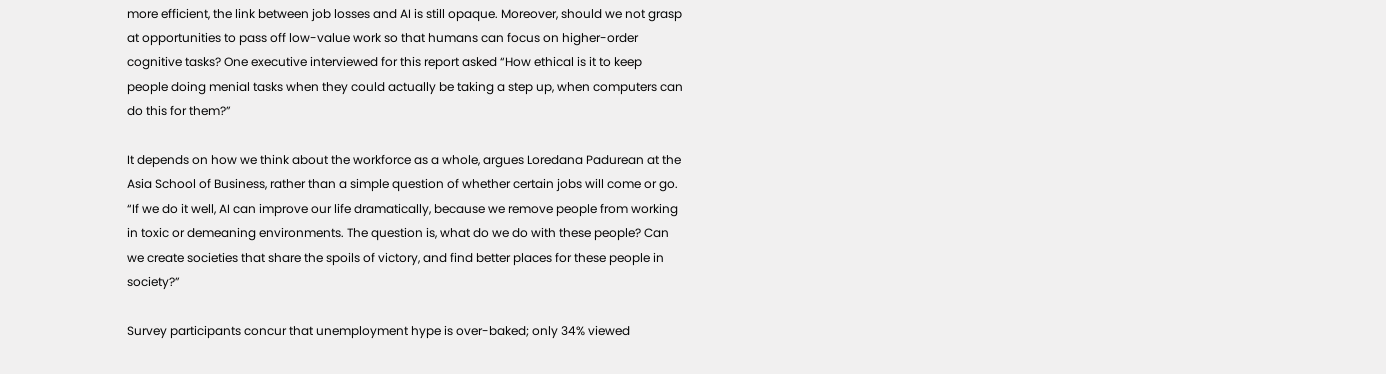more efficient, the link between job losses and AI is still opaque. Moreover, should we not grasp at opportunities to pass off low-value work so that humans can focus on higher-order cognitive tasks? One executive interviewed for this report asked “How ethical is it to keep people doing menial tasks when they could actually be taking a step up, when computers can do this for them?”

It depends on how we think about the workforce as a whole, argues Loredana Padurean at the Asia School of Business, rather than a simple question of whether certain jobs will come or go. “If we do it well, AI can improve our life dramatically, because we remove people from working in toxic or demeaning environments. The question is, what do we do with these people? Can we create societies that share the spoils of victory, and find better places for these people in society?”

Survey participants concur that unemployment hype is over-baked; only 34% viewed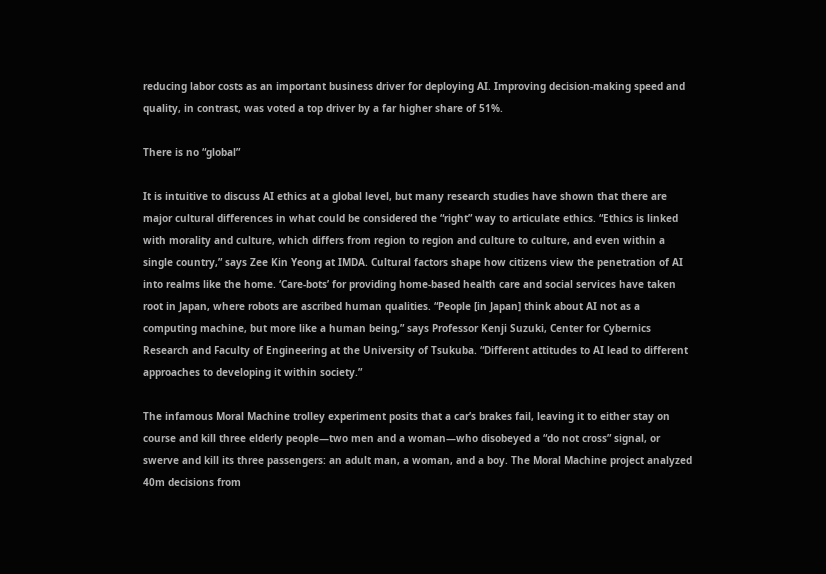reducing labor costs as an important business driver for deploying AI. Improving decision-making speed and quality, in contrast, was voted a top driver by a far higher share of 51%.

There is no “global”

It is intuitive to discuss AI ethics at a global level, but many research studies have shown that there are major cultural differences in what could be considered the “right” way to articulate ethics. “Ethics is linked with morality and culture, which differs from region to region and culture to culture, and even within a single country,” says Zee Kin Yeong at IMDA. Cultural factors shape how citizens view the penetration of AI into realms like the home. ‘Care-bots’ for providing home-based health care and social services have taken root in Japan, where robots are ascribed human qualities. “People [in Japan] think about AI not as a computing machine, but more like a human being,” says Professor Kenji Suzuki, Center for Cybernics Research and Faculty of Engineering at the University of Tsukuba. “Different attitudes to AI lead to different approaches to developing it within society.”

The infamous Moral Machine trolley experiment posits that a car’s brakes fail, leaving it to either stay on course and kill three elderly people—two men and a woman—who disobeyed a “do not cross” signal, or swerve and kill its three passengers: an adult man, a woman, and a boy. The Moral Machine project analyzed 40m decisions from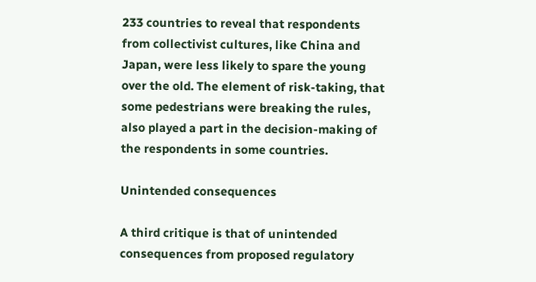233 countries to reveal that respondents from collectivist cultures, like China and Japan, were less likely to spare the young over the old. The element of risk-taking, that some pedestrians were breaking the rules, also played a part in the decision-making of the respondents in some countries.

Unintended consequences

A third critique is that of unintended consequences from proposed regulatory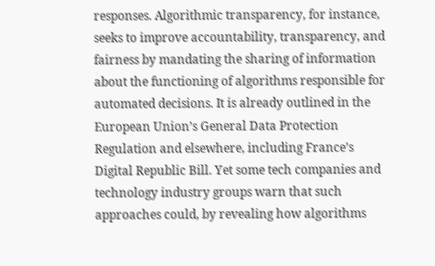responses. Algorithmic transparency, for instance, seeks to improve accountability, transparency, and fairness by mandating the sharing of information about the functioning of algorithms responsible for automated decisions. It is already outlined in the European Union’s General Data Protection Regulation and elsewhere, including France’s Digital Republic Bill. Yet some tech companies and technology industry groups warn that such approaches could, by revealing how algorithms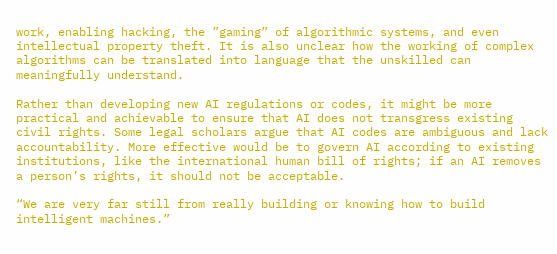work, enabling hacking, the ”gaming” of algorithmic systems, and even intellectual property theft. It is also unclear how the working of complex algorithms can be translated into language that the unskilled can meaningfully understand.

Rather than developing new AI regulations or codes, it might be more practical and achievable to ensure that AI does not transgress existing civil rights. Some legal scholars argue that AI codes are ambiguous and lack accountability. More effective would be to govern AI according to existing institutions, like the international human bill of rights; if an AI removes a person’s rights, it should not be acceptable.

“We are very far still from really building or knowing how to build intelligent machines.”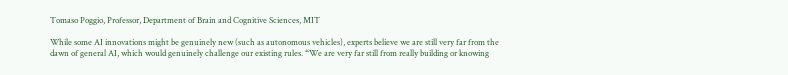Tomaso Poggio, Professor, Department of Brain and Cognitive Sciences, MIT

While some AI innovations might be genuinely new (such as autonomous vehicles), experts believe we are still very far from the dawn of general AI, which would genuinely challenge our existing rules. “We are very far still from really building or knowing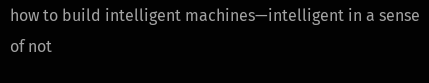how to build intelligent machines—intelligent in a sense of not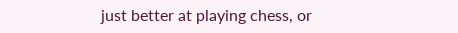just better at playing chess, or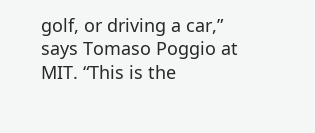golf, or driving a car,” says Tomaso Poggio at MIT. “This is the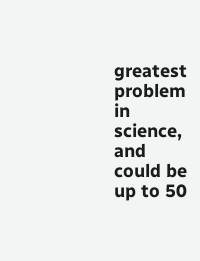greatest problem in science, and could be up to 50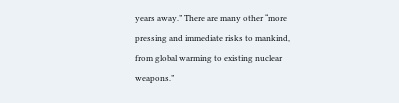years away.” There are many other “more pressing and immediate risks to mankind, from global warming to existing nuclear weapons.”